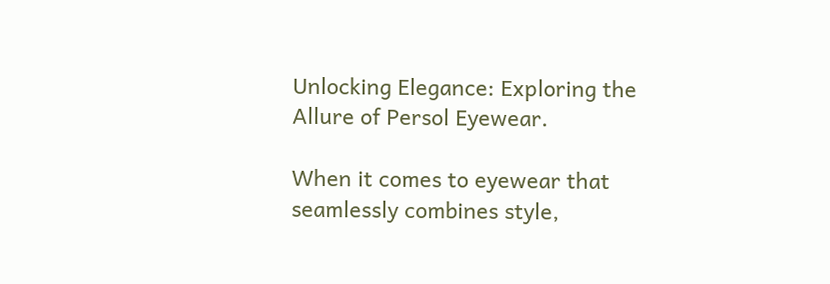Unlocking Elegance: Exploring the Allure of Persol Eyewear.

When it comes to eyewear that seamlessly combines style,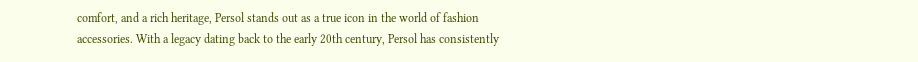comfort, and a rich heritage, Persol stands out as a true icon in the world of fashion accessories. With a legacy dating back to the early 20th century, Persol has consistently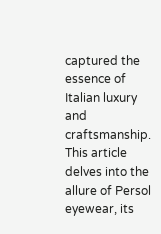captured the essence of Italian luxury and craftsmanship. This article delves into the allure of Persol eyewear, its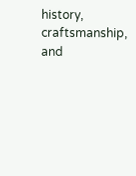history, craftsmanship, and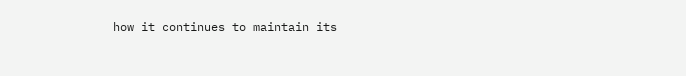how it continues to maintain its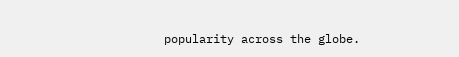popularity across the globe.